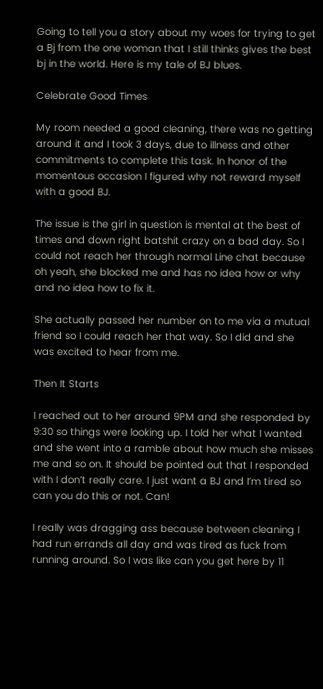Going to tell you a story about my woes for trying to get a Bj from the one woman that I still thinks gives the best bj in the world. Here is my tale of BJ blues.

Celebrate Good Times

My room needed a good cleaning, there was no getting around it and I took 3 days, due to illness and other commitments to complete this task. In honor of the momentous occasion I figured why not reward myself with a good BJ.

The issue is the girl in question is mental at the best of times and down right batshit crazy on a bad day. So I could not reach her through normal Line chat because oh yeah, she blocked me and has no idea how or why and no idea how to fix it.

She actually passed her number on to me via a mutual friend so I could reach her that way. So I did and she was excited to hear from me.

Then It Starts

I reached out to her around 9PM and she responded by 9:30 so things were looking up. I told her what I wanted and she went into a ramble about how much she misses me and so on. It should be pointed out that I responded with I don’t really care. I just want a BJ and I’m tired so can you do this or not. Can!

I really was dragging ass because between cleaning I had run errands all day and was tired as fuck from running around. So I was like can you get here by 11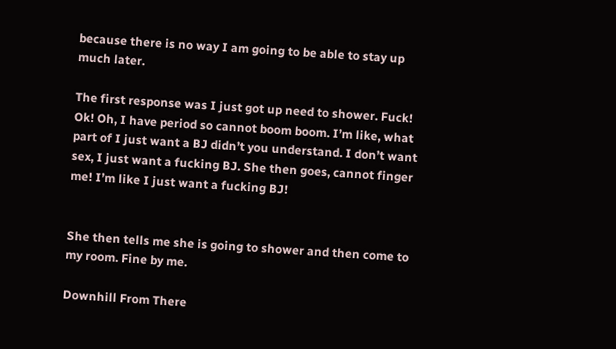because there is no way I am going to be able to stay up much later.

The first response was I just got up need to shower. Fuck! Ok! Oh, I have period so cannot boom boom. I’m like, what part of I just want a BJ didn’t you understand. I don’t want sex, I just want a fucking BJ. She then goes, cannot finger me! I’m like I just want a fucking BJ!


She then tells me she is going to shower and then come to my room. Fine by me.

Downhill From There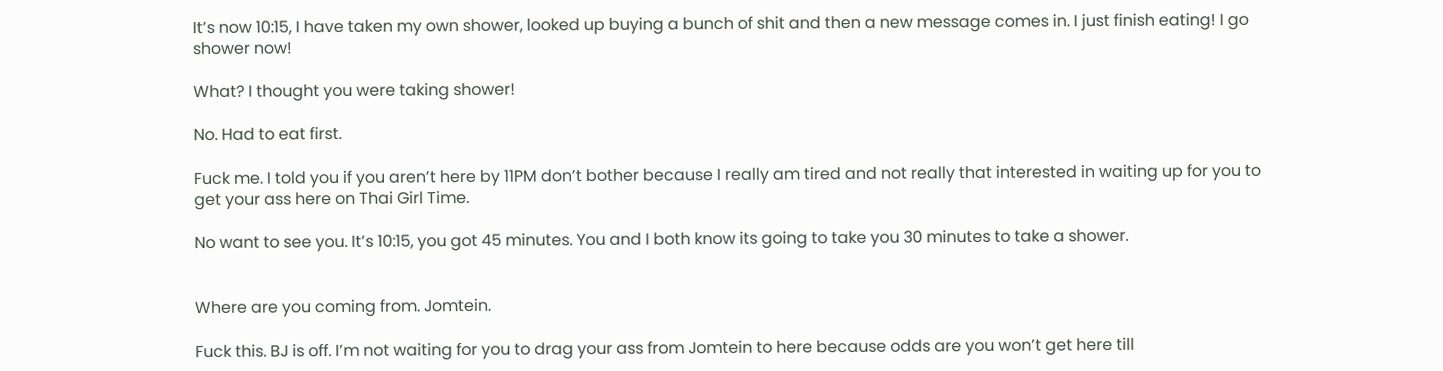It’s now 10:15, I have taken my own shower, looked up buying a bunch of shit and then a new message comes in. I just finish eating! I go shower now!

What? I thought you were taking shower!

No. Had to eat first.

Fuck me. I told you if you aren’t here by 11PM don’t bother because I really am tired and not really that interested in waiting up for you to get your ass here on Thai Girl Time.

No want to see you. It’s 10:15, you got 45 minutes. You and I both know its going to take you 30 minutes to take a shower.


Where are you coming from. Jomtein.

Fuck this. BJ is off. I’m not waiting for you to drag your ass from Jomtein to here because odds are you won’t get here till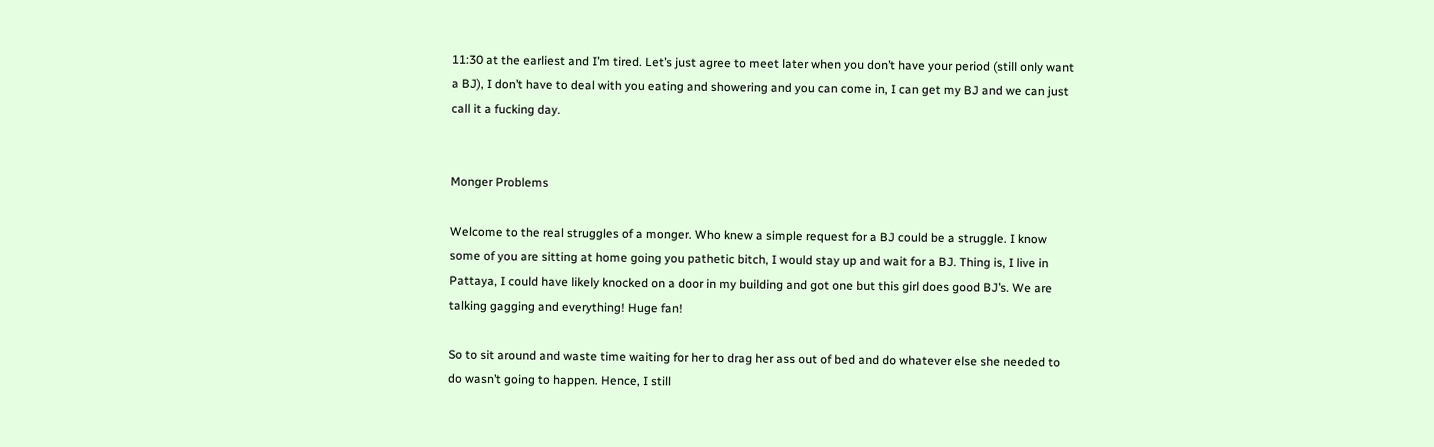11:30 at the earliest and I’m tired. Let’s just agree to meet later when you don’t have your period (still only want a BJ), I don’t have to deal with you eating and showering and you can come in, I can get my BJ and we can just call it a fucking day.


Monger Problems

Welcome to the real struggles of a monger. Who knew a simple request for a BJ could be a struggle. I know some of you are sitting at home going you pathetic bitch, I would stay up and wait for a BJ. Thing is, I live in Pattaya, I could have likely knocked on a door in my building and got one but this girl does good BJ’s. We are talking gagging and everything! Huge fan!

So to sit around and waste time waiting for her to drag her ass out of bed and do whatever else she needed to do wasn’t going to happen. Hence, I still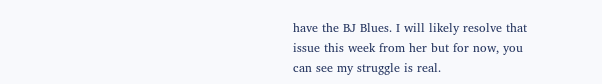have the BJ Blues. I will likely resolve that issue this week from her but for now, you can see my struggle is real.